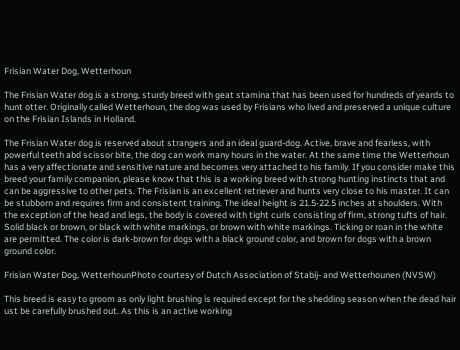Frisian Water Dog, Wetterhoun

The Frisian Water dog is a strong, sturdy breed with geat stamina that has been used for hundreds of yeards to hunt otter. Originally called Wetterhoun, the dog was used by Frisians who lived and preserved a unique culture on the Frisian Islands in Holland.

The Frisian Water dog is reserved about strangers and an ideal guard-dog. Active, brave and fearless, with powerful teeth abd scissor bite, the dog can work many hours in the water. At the same time the Wetterhoun has a very affectionate and sensitive nature and becomes very attached to his family. If you consider make this breed your family companion, please know that this is a working breed with strong hunting instincts that and can be aggressive to other pets. The Frisian is an excellent retriever and hunts very close to his master. It can be stubborn and requires firm and consistent training. The ideal height is 21.5-22.5 inches at shoulders. With the exception of the head and legs, the body is covered with tight curls consisting of firm, strong tufts of hair. Solid black or brown, or black with white markings, or brown with white markings. Ticking or roan in the white are permitted. The color is dark-brown for dogs with a black ground color, and brown for dogs with a brown ground color.

Frisian Water Dog, WetterhounPhoto courtesy of Dutch Association of Stabij- and Wetterhounen (NVSW)

This breed is easy to groom as only light brushing is required except for the shedding season when the dead hair ust be carefully brushed out. As this is an active working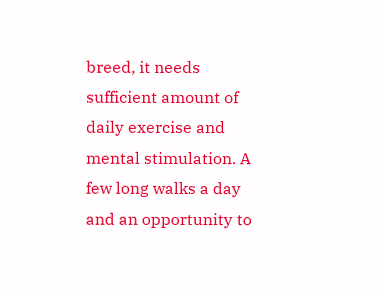breed, it needs sufficient amount of daily exercise and mental stimulation. A few long walks a day and an opportunity to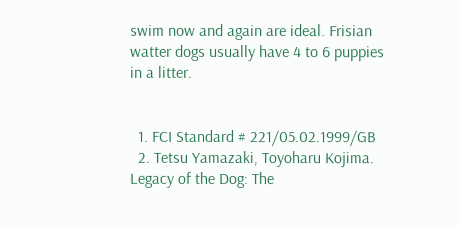swim now and again are ideal. Frisian watter dogs usually have 4 to 6 puppies in a litter.


  1. FCI Standard # 221/05.02.1999/GB
  2. Tetsu Yamazaki, Toyoharu Kojima. Legacy of the Dog: The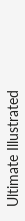Ultimate Illustrated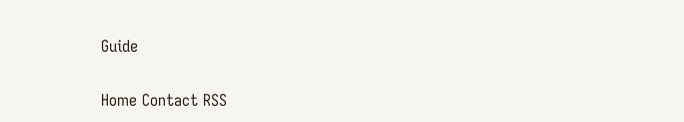Guide

Home Contact RSS